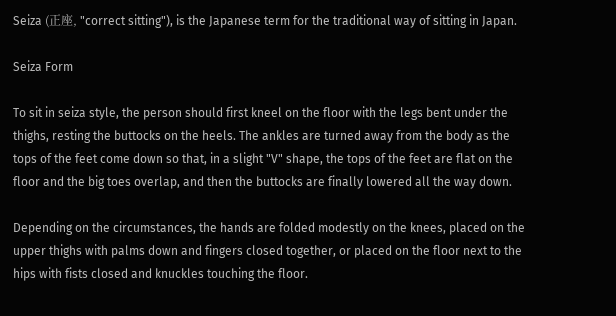Seiza (正座, "correct sitting"), is the Japanese term for the traditional way of sitting in Japan.

Seiza Form

To sit in seiza style, the person should first kneel on the floor with the legs bent under the thighs, resting the buttocks on the heels. The ankles are turned away from the body as the tops of the feet come down so that, in a slight "V" shape, the tops of the feet are flat on the floor and the big toes overlap, and then the buttocks are finally lowered all the way down.

Depending on the circumstances, the hands are folded modestly on the knees, placed on the upper thighs with palms down and fingers closed together, or placed on the floor next to the hips with fists closed and knuckles touching the floor.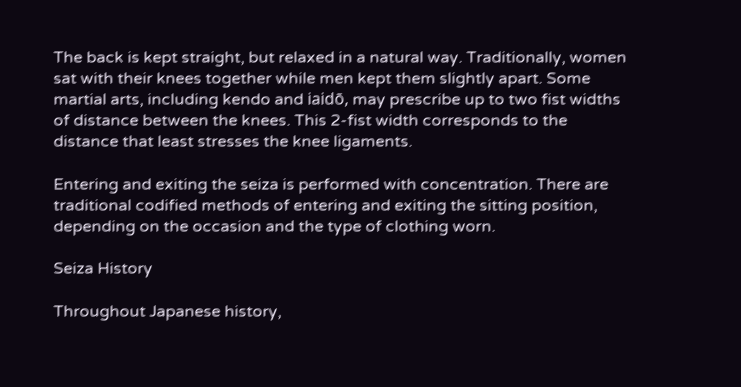The back is kept straight, but relaxed in a natural way. Traditionally, women sat with their knees together while men kept them slightly apart. Some martial arts, including kendo and iaidō, may prescribe up to two fist widths of distance between the knees. This 2-fist width corresponds to the distance that least stresses the knee ligaments.

Entering and exiting the seiza is performed with concentration. There are traditional codified methods of entering and exiting the sitting position, depending on the occasion and the type of clothing worn.

Seiza History

Throughout Japanese history,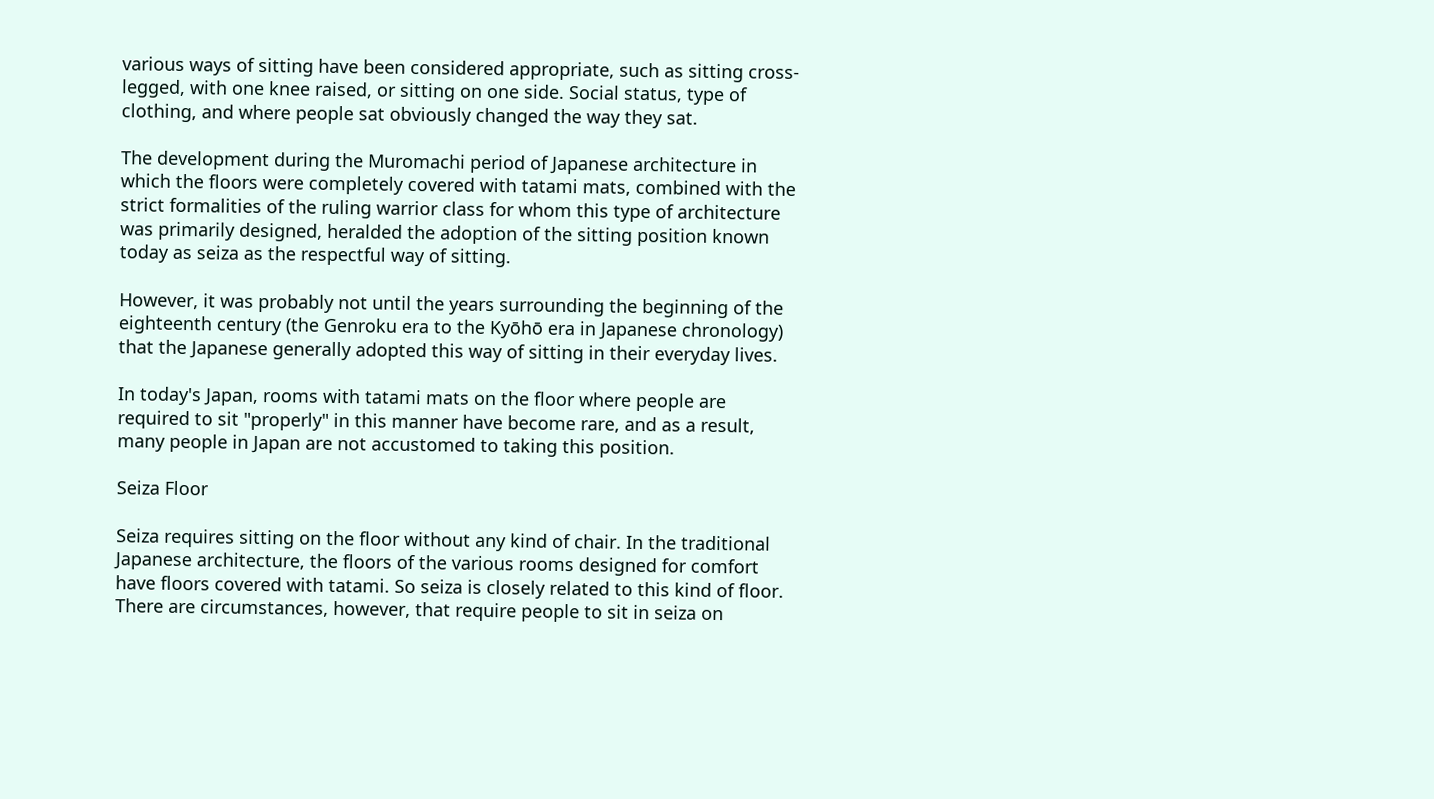various ways of sitting have been considered appropriate, such as sitting cross-legged, with one knee raised, or sitting on one side. Social status, type of clothing, and where people sat obviously changed the way they sat.

The development during the Muromachi period of Japanese architecture in which the floors were completely covered with tatami mats, combined with the strict formalities of the ruling warrior class for whom this type of architecture was primarily designed, heralded the adoption of the sitting position known today as seiza as the respectful way of sitting.

However, it was probably not until the years surrounding the beginning of the eighteenth century (the Genroku era to the Kyōhō era in Japanese chronology) that the Japanese generally adopted this way of sitting in their everyday lives.

In today's Japan, rooms with tatami mats on the floor where people are required to sit "properly" in this manner have become rare, and as a result, many people in Japan are not accustomed to taking this position.

Seiza Floor

Seiza requires sitting on the floor without any kind of chair. In the traditional Japanese architecture, the floors of the various rooms designed for comfort have floors covered with tatami. So seiza is closely related to this kind of floor. There are circumstances, however, that require people to sit in seiza on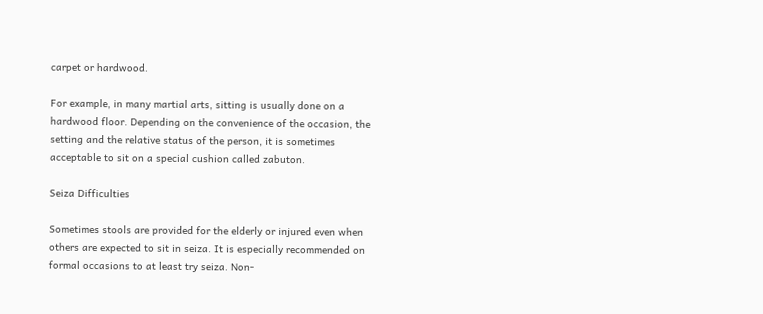carpet or hardwood.

For example, in many martial arts, sitting is usually done on a hardwood floor. Depending on the convenience of the occasion, the setting and the relative status of the person, it is sometimes acceptable to sit on a special cushion called zabuton.

Seiza Difficulties

Sometimes stools are provided for the elderly or injured even when others are expected to sit in seiza. It is especially recommended on formal occasions to at least try seiza. Non-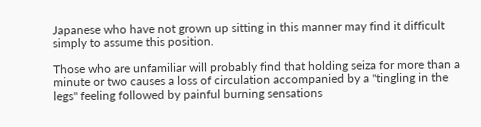Japanese who have not grown up sitting in this manner may find it difficult simply to assume this position.

Those who are unfamiliar will probably find that holding seiza for more than a minute or two causes a loss of circulation accompanied by a "tingling in the legs" feeling followed by painful burning sensations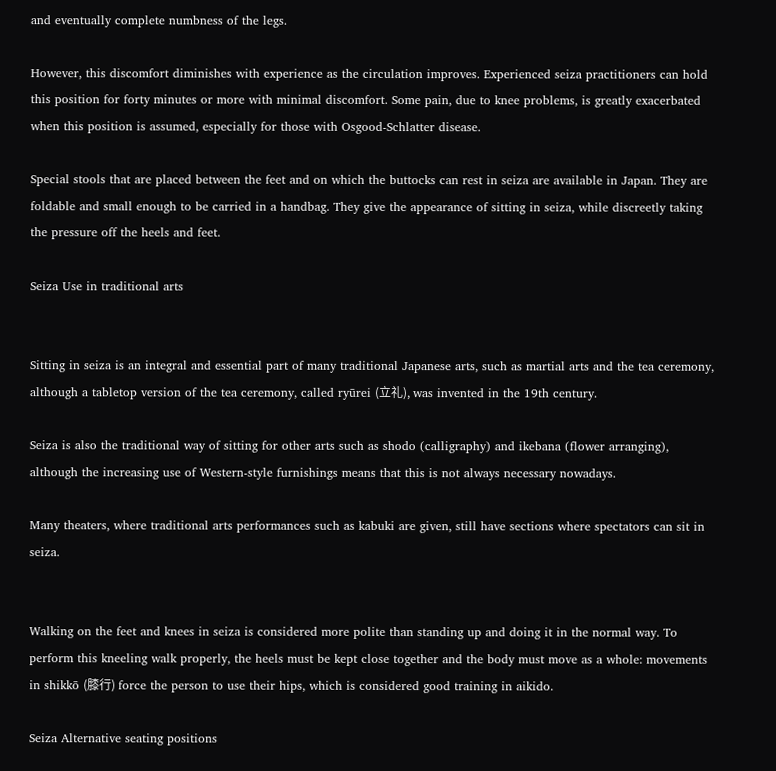and eventually complete numbness of the legs.

However, this discomfort diminishes with experience as the circulation improves. Experienced seiza practitioners can hold this position for forty minutes or more with minimal discomfort. Some pain, due to knee problems, is greatly exacerbated when this position is assumed, especially for those with Osgood-Schlatter disease.

Special stools that are placed between the feet and on which the buttocks can rest in seiza are available in Japan. They are foldable and small enough to be carried in a handbag. They give the appearance of sitting in seiza, while discreetly taking the pressure off the heels and feet.

Seiza Use in traditional arts


Sitting in seiza is an integral and essential part of many traditional Japanese arts, such as martial arts and the tea ceremony, although a tabletop version of the tea ceremony, called ryūrei (立礼), was invented in the 19th century.

Seiza is also the traditional way of sitting for other arts such as shodo (calligraphy) and ikebana (flower arranging), although the increasing use of Western-style furnishings means that this is not always necessary nowadays.

Many theaters, where traditional arts performances such as kabuki are given, still have sections where spectators can sit in seiza.


Walking on the feet and knees in seiza is considered more polite than standing up and doing it in the normal way. To perform this kneeling walk properly, the heels must be kept close together and the body must move as a whole: movements in shikkō (膝行) force the person to use their hips, which is considered good training in aikido.

Seiza Alternative seating positions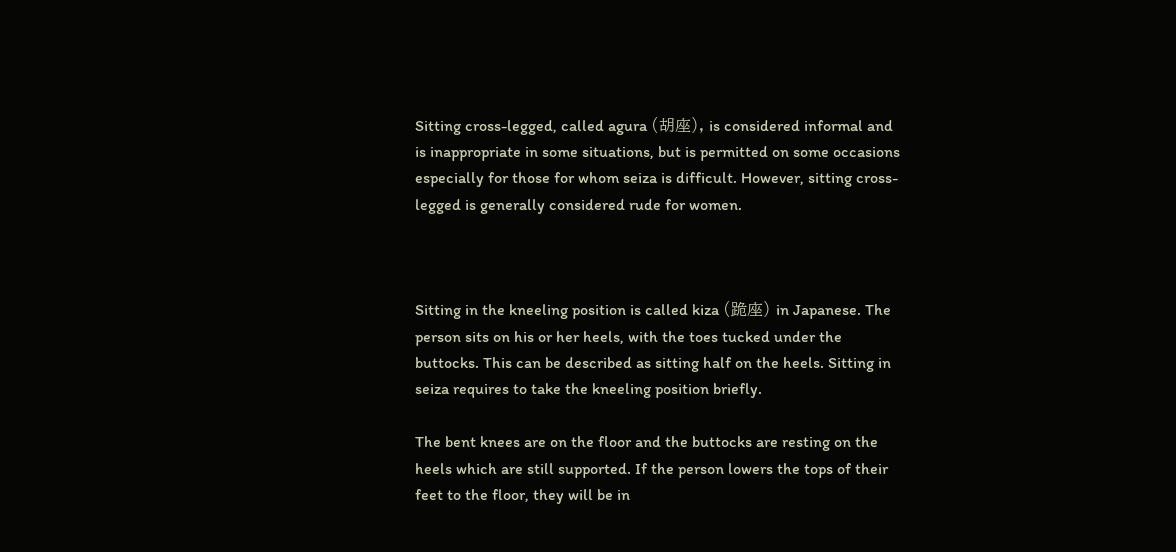Sitting cross-legged, called agura (胡座), is considered informal and is inappropriate in some situations, but is permitted on some occasions especially for those for whom seiza is difficult. However, sitting cross-legged is generally considered rude for women.



Sitting in the kneeling position is called kiza (跪座) in Japanese. The person sits on his or her heels, with the toes tucked under the buttocks. This can be described as sitting half on the heels. Sitting in seiza requires to take the kneeling position briefly.

The bent knees are on the floor and the buttocks are resting on the heels which are still supported. If the person lowers the tops of their feet to the floor, they will be in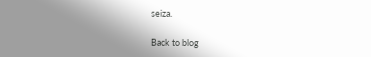seiza.

Back to blog